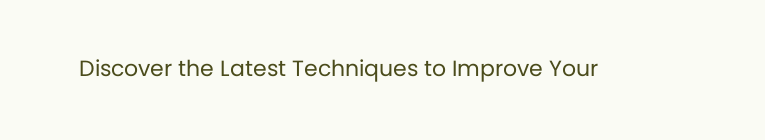Discover the Latest Techniques to Improve Your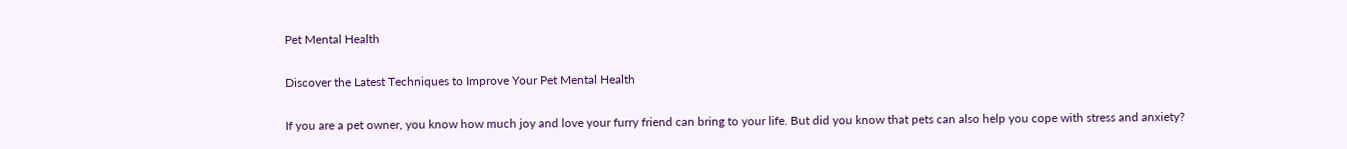Pet Mental Health

Discover the Latest Techniques to Improve Your Pet Mental Health

If you are a pet owner, you know how much joy and love your furry friend can bring to your life. But did you know that pets can also help you cope with stress and anxiety?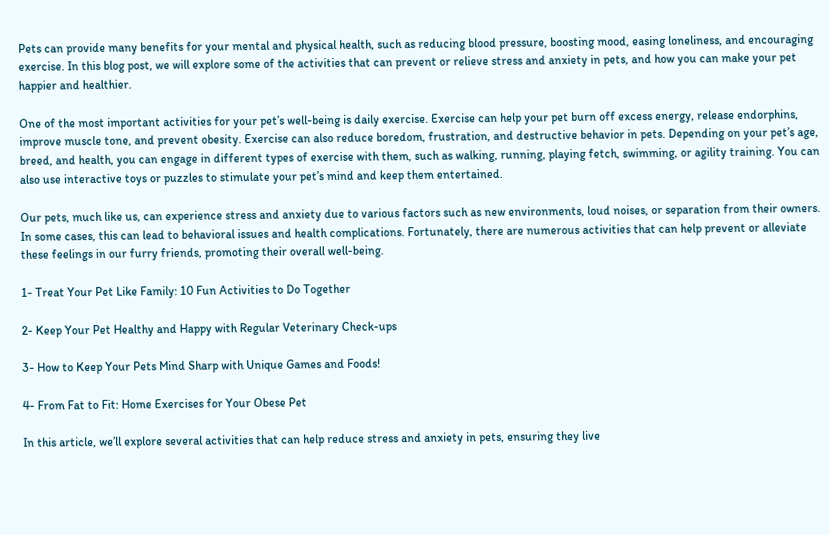Pets can provide many benefits for your mental and physical health, such as reducing blood pressure, boosting mood, easing loneliness, and encouraging exercise. In this blog post, we will explore some of the activities that can prevent or relieve stress and anxiety in pets, and how you can make your pet happier and healthier.

One of the most important activities for your pet’s well-being is daily exercise. Exercise can help your pet burn off excess energy, release endorphins, improve muscle tone, and prevent obesity. Exercise can also reduce boredom, frustration, and destructive behavior in pets. Depending on your pet’s age, breed, and health, you can engage in different types of exercise with them, such as walking, running, playing fetch, swimming, or agility training. You can also use interactive toys or puzzles to stimulate your pet’s mind and keep them entertained.

Our pets, much like us, can experience stress and anxiety due to various factors such as new environments, loud noises, or separation from their owners. In some cases, this can lead to behavioral issues and health complications. Fortunately, there are numerous activities that can help prevent or alleviate these feelings in our furry friends, promoting their overall well-being.

1- Treat Your Pet Like Family: 10 Fun Activities to Do Together

2- Keep Your Pet Healthy and Happy with Regular Veterinary Check-ups

3- How to Keep Your Pets Mind Sharp with Unique Games and Foods!

4- From Fat to Fit: Home Exercises for Your Obese Pet

In this article, we’ll explore several activities that can help reduce stress and anxiety in pets, ensuring they live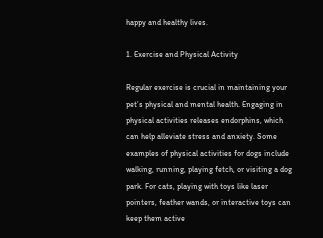happy and healthy lives.

1. Exercise and Physical Activity

Regular exercise is crucial in maintaining your pet’s physical and mental health. Engaging in physical activities releases endorphins, which can help alleviate stress and anxiety. Some examples of physical activities for dogs include walking, running, playing fetch, or visiting a dog park. For cats, playing with toys like laser pointers, feather wands, or interactive toys can keep them active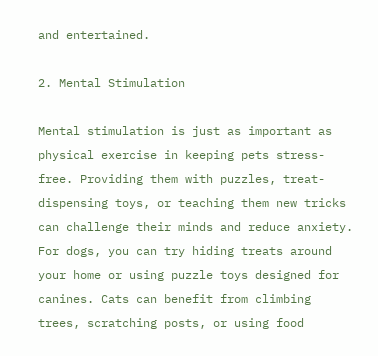and entertained.

2. Mental Stimulation

Mental stimulation is just as important as physical exercise in keeping pets stress-free. Providing them with puzzles, treat-dispensing toys, or teaching them new tricks can challenge their minds and reduce anxiety. For dogs, you can try hiding treats around your home or using puzzle toys designed for canines. Cats can benefit from climbing trees, scratching posts, or using food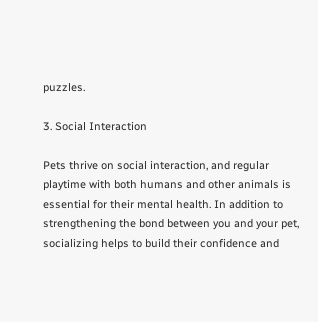puzzles.

3. Social Interaction

Pets thrive on social interaction, and regular playtime with both humans and other animals is essential for their mental health. In addition to strengthening the bond between you and your pet, socializing helps to build their confidence and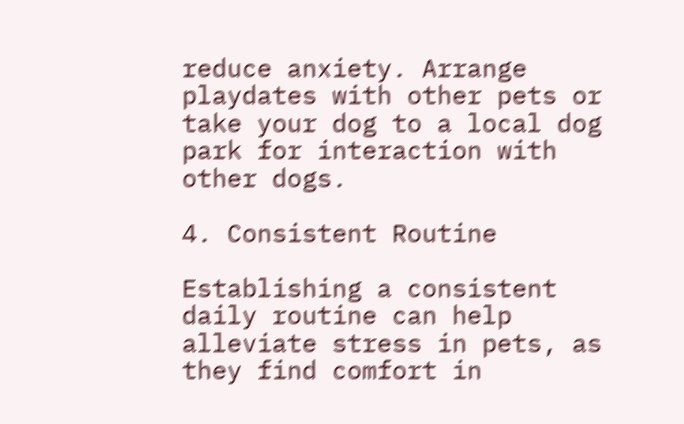reduce anxiety. Arrange playdates with other pets or take your dog to a local dog park for interaction with other dogs.

4. Consistent Routine

Establishing a consistent daily routine can help alleviate stress in pets, as they find comfort in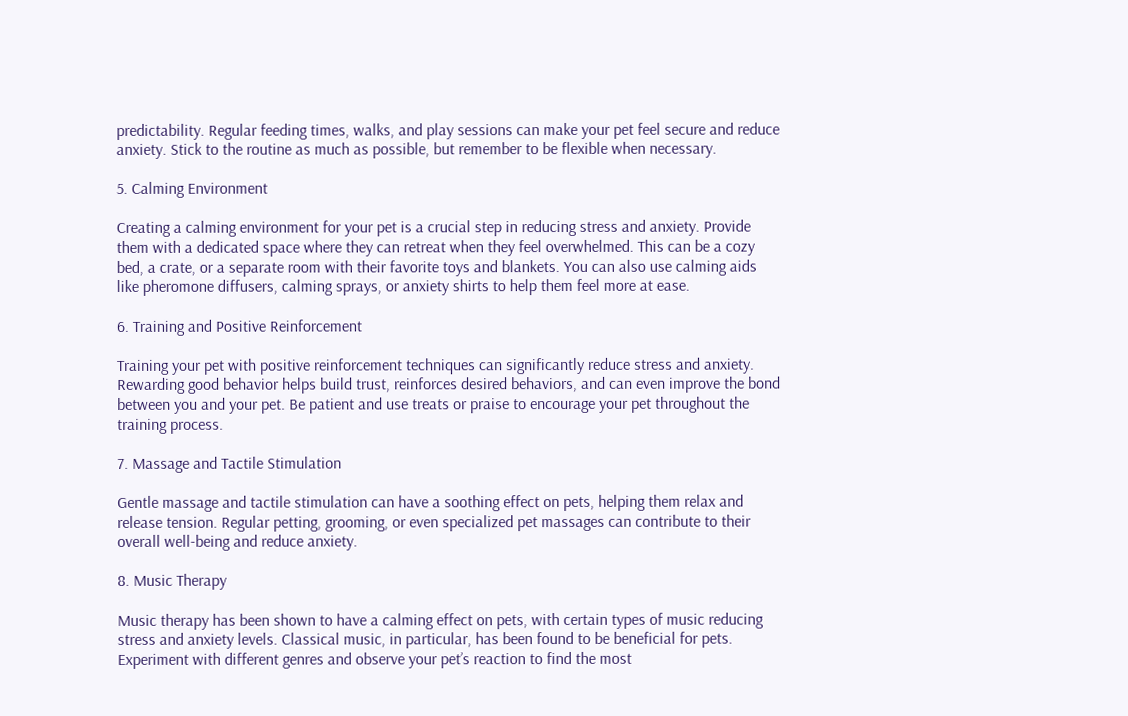predictability. Regular feeding times, walks, and play sessions can make your pet feel secure and reduce anxiety. Stick to the routine as much as possible, but remember to be flexible when necessary.

5. Calming Environment

Creating a calming environment for your pet is a crucial step in reducing stress and anxiety. Provide them with a dedicated space where they can retreat when they feel overwhelmed. This can be a cozy bed, a crate, or a separate room with their favorite toys and blankets. You can also use calming aids like pheromone diffusers, calming sprays, or anxiety shirts to help them feel more at ease.

6. Training and Positive Reinforcement

Training your pet with positive reinforcement techniques can significantly reduce stress and anxiety. Rewarding good behavior helps build trust, reinforces desired behaviors, and can even improve the bond between you and your pet. Be patient and use treats or praise to encourage your pet throughout the training process.

7. Massage and Tactile Stimulation

Gentle massage and tactile stimulation can have a soothing effect on pets, helping them relax and release tension. Regular petting, grooming, or even specialized pet massages can contribute to their overall well-being and reduce anxiety.

8. Music Therapy

Music therapy has been shown to have a calming effect on pets, with certain types of music reducing stress and anxiety levels. Classical music, in particular, has been found to be beneficial for pets. Experiment with different genres and observe your pet’s reaction to find the most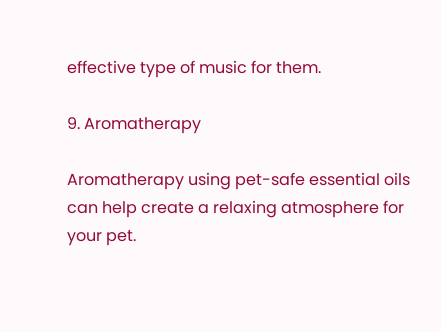effective type of music for them.

9. Aromatherapy

Aromatherapy using pet-safe essential oils can help create a relaxing atmosphere for your pet.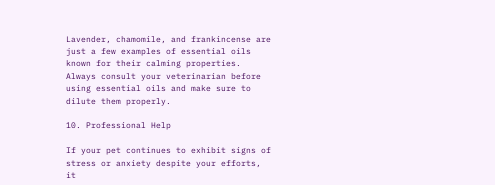Lavender, chamomile, and frankincense are just a few examples of essential oils known for their calming properties. Always consult your veterinarian before using essential oils and make sure to dilute them properly.

10. Professional Help

If your pet continues to exhibit signs of stress or anxiety despite your efforts, it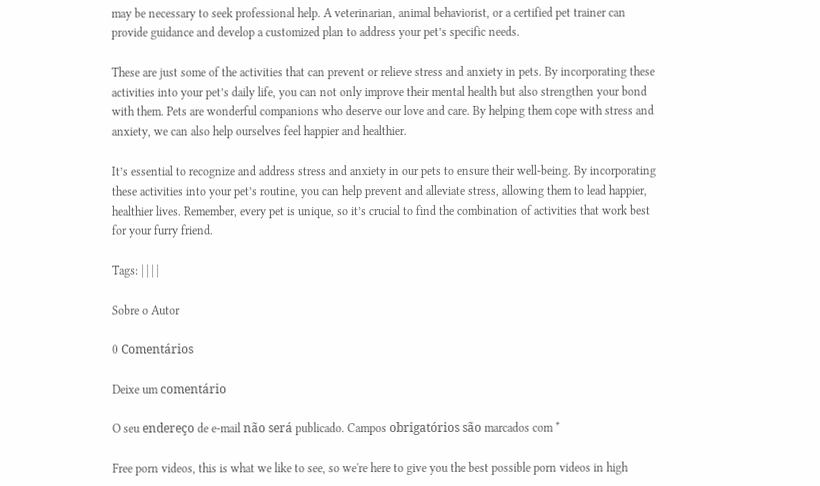may be necessary to seek professional help. A veterinarian, animal behaviorist, or a certified pet trainer can provide guidance and develop a customized plan to address your pet’s specific needs.

These are just some of the activities that can prevent or relieve stress and anxiety in pets. By incorporating these activities into your pet’s daily life, you can not only improve their mental health but also strengthen your bond with them. Pets are wonderful companions who deserve our love and care. By helping them cope with stress and anxiety, we can also help ourselves feel happier and healthier.

It’s essential to recognize and address stress and anxiety in our pets to ensure their well-being. By incorporating these activities into your pet’s routine, you can help prevent and alleviate stress, allowing them to lead happier, healthier lives. Remember, every pet is unique, so it’s crucial to find the combination of activities that work best for your furry friend.

Tags: | | | |

Sobre o Autor

0 Comentários

Deixe um comentário

O seu endereço de e-mail não será publicado. Campos obrigatórios são marcados com *

Free porn videos, this is what we like to see, so we're here to give you the best possible porn videos in high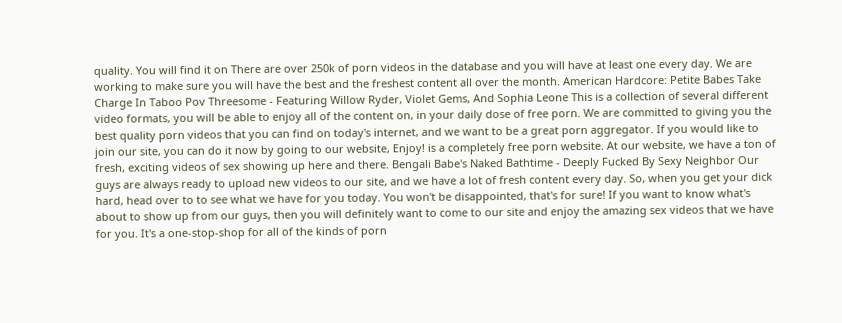quality. You will find it on There are over 250k of porn videos in the database and you will have at least one every day. We are working to make sure you will have the best and the freshest content all over the month. American Hardcore: Petite Babes Take Charge In Taboo Pov Threesome - Featuring Willow Ryder, Violet Gems, And Sophia Leone This is a collection of several different video formats, you will be able to enjoy all of the content on, in your daily dose of free porn. We are committed to giving you the best quality porn videos that you can find on today's internet, and we want to be a great porn aggregator. If you would like to join our site, you can do it now by going to our website, Enjoy! is a completely free porn website. At our website, we have a ton of fresh, exciting videos of sex showing up here and there. Bengali Babe's Naked Bathtime - Deeply Fucked By Sexy Neighbor Our guys are always ready to upload new videos to our site, and we have a lot of fresh content every day. So, when you get your dick hard, head over to to see what we have for you today. You won't be disappointed, that's for sure! If you want to know what's about to show up from our guys, then you will definitely want to come to our site and enjoy the amazing sex videos that we have for you. It's a one-stop-shop for all of the kinds of porn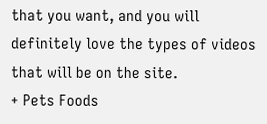that you want, and you will definitely love the types of videos that will be on the site.
+ Pets Foods